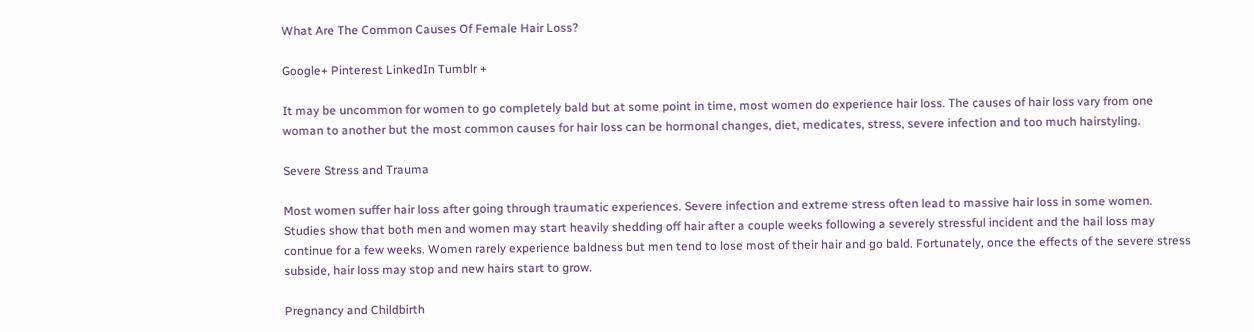What Are The Common Causes Of Female Hair Loss?

Google+ Pinterest LinkedIn Tumblr +

It may be uncommon for women to go completely bald but at some point in time, most women do experience hair loss. The causes of hair loss vary from one woman to another but the most common causes for hair loss can be hormonal changes, diet, medicates, stress, severe infection and too much hairstyling.

Severe Stress and Trauma

Most women suffer hair loss after going through traumatic experiences. Severe infection and extreme stress often lead to massive hair loss in some women. Studies show that both men and women may start heavily shedding off hair after a couple weeks following a severely stressful incident and the hail loss may continue for a few weeks. Women rarely experience baldness but men tend to lose most of their hair and go bald. Fortunately, once the effects of the severe stress subside, hair loss may stop and new hairs start to grow.

Pregnancy and Childbirth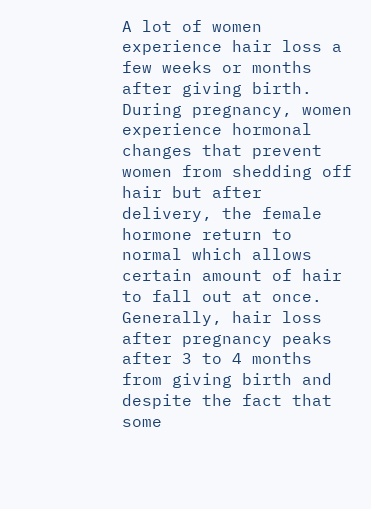A lot of women experience hair loss a few weeks or months after giving birth. During pregnancy, women experience hormonal changes that prevent women from shedding off hair but after delivery, the female hormone return to normal which allows certain amount of hair to fall out at once. Generally, hair loss after pregnancy peaks after 3 to 4 months from giving birth and despite the fact that some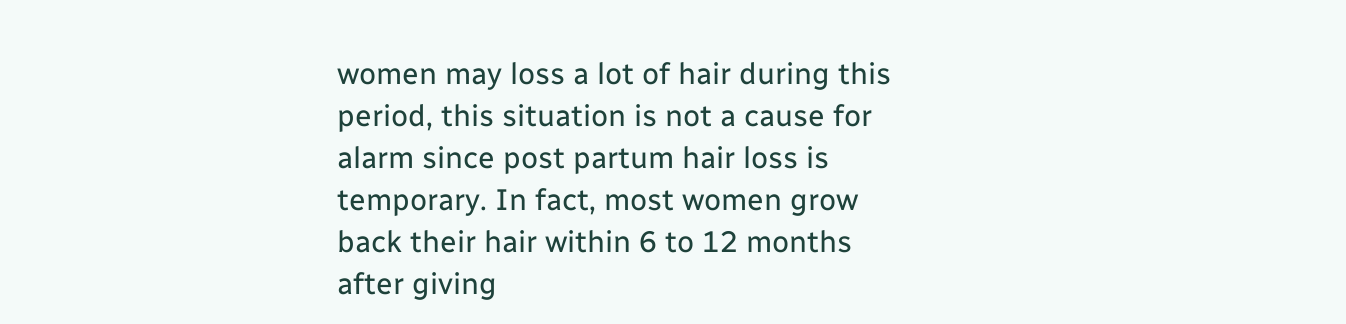women may loss a lot of hair during this period, this situation is not a cause for alarm since post partum hair loss is temporary. In fact, most women grow back their hair within 6 to 12 months after giving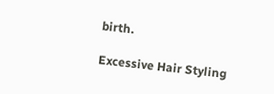birth.

Excessive Hair Styling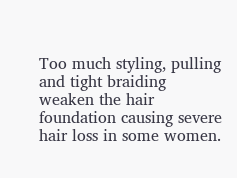Too much styling, pulling and tight braiding weaken the hair foundation causing severe hair loss in some women.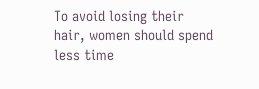To avoid losing their hair, women should spend less time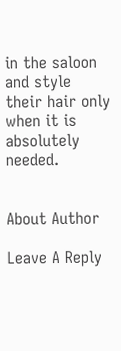in the saloon and style their hair only when it is absolutely needed.


About Author

Leave A Reply